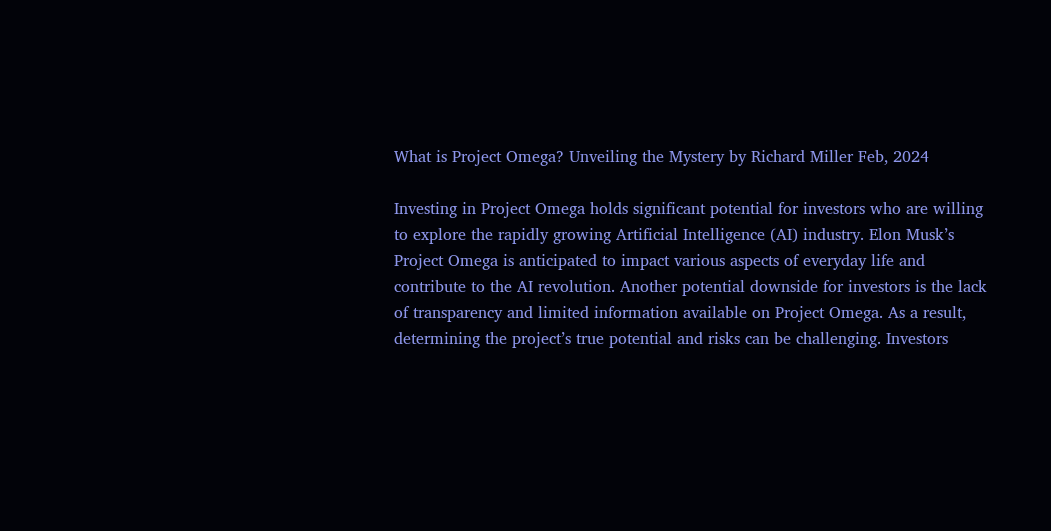What is Project Omega? Unveiling the Mystery by Richard Miller Feb, 2024

Investing in Project Omega holds significant potential for investors who are willing to explore the rapidly growing Artificial Intelligence (AI) industry. Elon Musk’s Project Omega is anticipated to impact various aspects of everyday life and contribute to the AI revolution. Another potential downside for investors is the lack of transparency and limited information available on Project Omega. As a result, determining the project’s true potential and risks can be challenging. Investors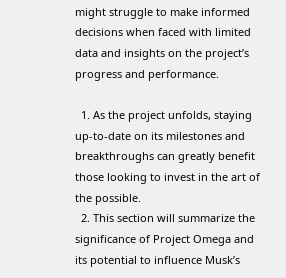might struggle to make informed decisions when faced with limited data and insights on the project’s progress and performance.

  1. As the project unfolds, staying up-to-date on its milestones and breakthroughs can greatly benefit those looking to invest in the art of the possible.
  2. This section will summarize the significance of Project Omega and its potential to influence Musk’s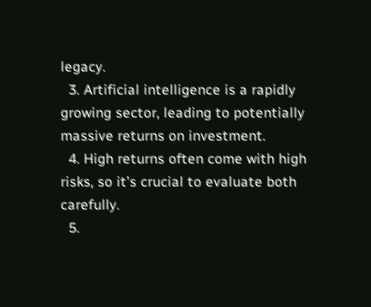legacy.
  3. Artificial intelligence is a rapidly growing sector, leading to potentially massive returns on investment.
  4. High returns often come with high risks, so it’s crucial to evaluate both carefully.
  5.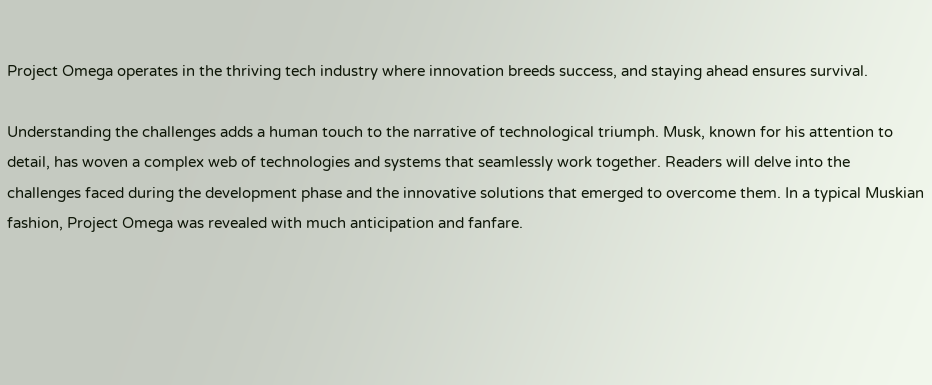Project Omega operates in the thriving tech industry where innovation breeds success, and staying ahead ensures survival.

Understanding the challenges adds a human touch to the narrative of technological triumph. Musk, known for his attention to detail, has woven a complex web of technologies and systems that seamlessly work together. Readers will delve into the challenges faced during the development phase and the innovative solutions that emerged to overcome them. In a typical Muskian fashion, Project Omega was revealed with much anticipation and fanfare.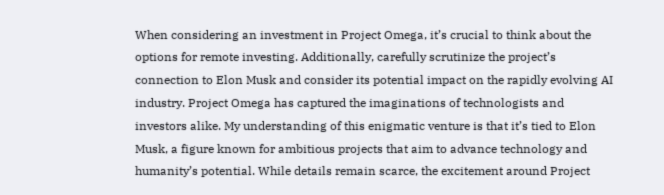When considering an investment in Project Omega, it’s crucial to think about the options for remote investing. Additionally, carefully scrutinize the project’s connection to Elon Musk and consider its potential impact on the rapidly evolving AI industry. Project Omega has captured the imaginations of technologists and investors alike. My understanding of this enigmatic venture is that it’s tied to Elon Musk, a figure known for ambitious projects that aim to advance technology and humanity’s potential. While details remain scarce, the excitement around Project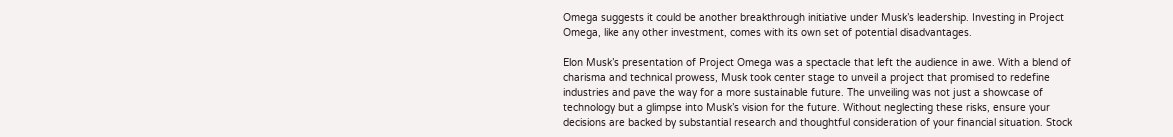Omega suggests it could be another breakthrough initiative under Musk’s leadership. Investing in Project Omega, like any other investment, comes with its own set of potential disadvantages.

Elon Musk’s presentation of Project Omega was a spectacle that left the audience in awe. With a blend of charisma and technical prowess, Musk took center stage to unveil a project that promised to redefine industries and pave the way for a more sustainable future. The unveiling was not just a showcase of technology but a glimpse into Musk’s vision for the future. Without neglecting these risks, ensure your decisions are backed by substantial research and thoughtful consideration of your financial situation. Stock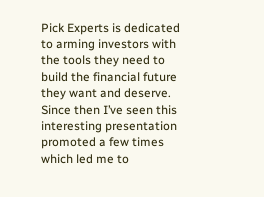Pick Experts is dedicated to arming investors with the tools they need to build the financial future they want and deserve. Since then I’ve seen this interesting presentation promoted a few times which led me to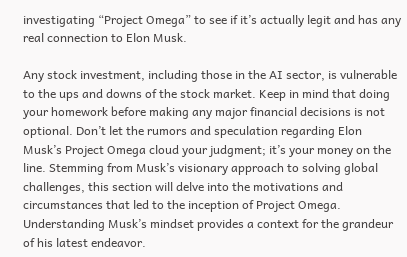investigating “Project Omega” to see if it’s actually legit and has any real connection to Elon Musk.

Any stock investment, including those in the AI sector, is vulnerable to the ups and downs of the stock market. Keep in mind that doing your homework before making any major financial decisions is not optional. Don’t let the rumors and speculation regarding Elon Musk’s Project Omega cloud your judgment; it’s your money on the line. Stemming from Musk’s visionary approach to solving global challenges, this section will delve into the motivations and circumstances that led to the inception of Project Omega. Understanding Musk’s mindset provides a context for the grandeur of his latest endeavor.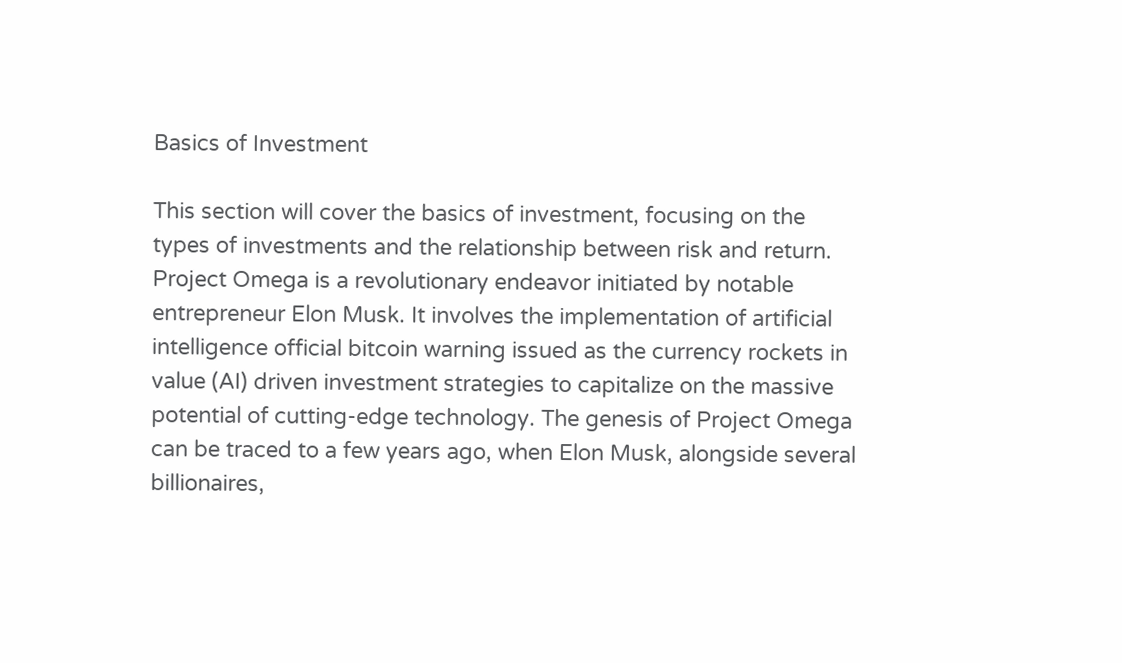Basics of Investment

This section will cover the basics of investment, focusing on the types of investments and the relationship between risk and return. Project Omega is a revolutionary endeavor initiated by notable entrepreneur Elon Musk. It involves the implementation of artificial intelligence official bitcoin warning issued as the currency rockets in value (AI) driven investment strategies to capitalize on the massive potential of cutting-edge technology. The genesis of Project Omega can be traced to a few years ago, when Elon Musk, alongside several billionaires,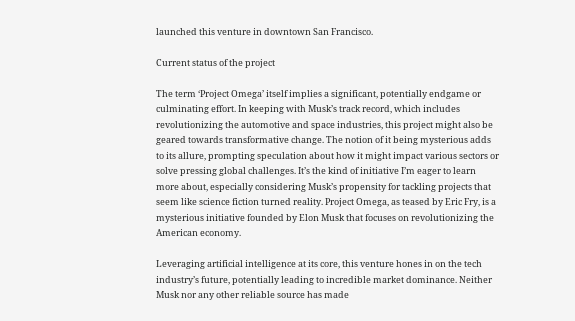launched this venture in downtown San Francisco.

Current status of the project

The term ‘Project Omega’ itself implies a significant, potentially endgame or culminating effort. In keeping with Musk’s track record, which includes revolutionizing the automotive and space industries, this project might also be geared towards transformative change. The notion of it being mysterious adds to its allure, prompting speculation about how it might impact various sectors or solve pressing global challenges. It’s the kind of initiative I’m eager to learn more about, especially considering Musk’s propensity for tackling projects that seem like science fiction turned reality. Project Omega, as teased by Eric Fry, is a mysterious initiative founded by Elon Musk that focuses on revolutionizing the American economy.

Leveraging artificial intelligence at its core, this venture hones in on the tech industry’s future, potentially leading to incredible market dominance. Neither Musk nor any other reliable source has made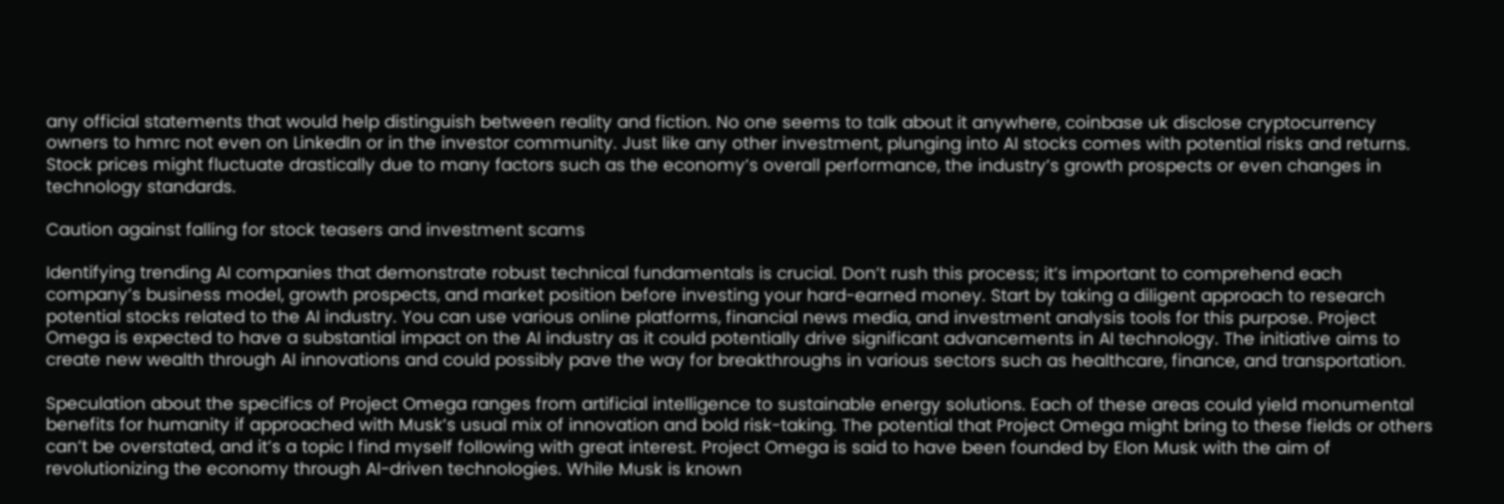any official statements that would help distinguish between reality and fiction. No one seems to talk about it anywhere, coinbase uk disclose cryptocurrency owners to hmrc not even on LinkedIn or in the investor community. Just like any other investment, plunging into AI stocks comes with potential risks and returns. Stock prices might fluctuate drastically due to many factors such as the economy’s overall performance, the industry’s growth prospects or even changes in technology standards.

Caution against falling for stock teasers and investment scams

Identifying trending AI companies that demonstrate robust technical fundamentals is crucial. Don’t rush this process; it’s important to comprehend each company’s business model, growth prospects, and market position before investing your hard-earned money. Start by taking a diligent approach to research potential stocks related to the AI industry. You can use various online platforms, financial news media, and investment analysis tools for this purpose. Project Omega is expected to have a substantial impact on the AI industry as it could potentially drive significant advancements in AI technology. The initiative aims to create new wealth through AI innovations and could possibly pave the way for breakthroughs in various sectors such as healthcare, finance, and transportation.

Speculation about the specifics of Project Omega ranges from artificial intelligence to sustainable energy solutions. Each of these areas could yield monumental benefits for humanity if approached with Musk’s usual mix of innovation and bold risk-taking. The potential that Project Omega might bring to these fields or others can’t be overstated, and it’s a topic I find myself following with great interest. Project Omega is said to have been founded by Elon Musk with the aim of revolutionizing the economy through AI-driven technologies. While Musk is known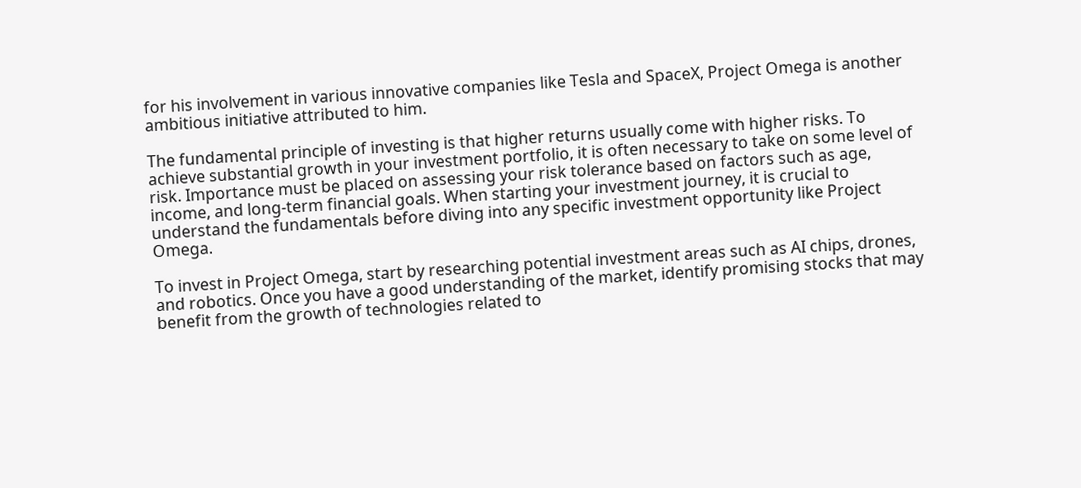for his involvement in various innovative companies like Tesla and SpaceX, Project Omega is another ambitious initiative attributed to him.

The fundamental principle of investing is that higher returns usually come with higher risks. To achieve substantial growth in your investment portfolio, it is often necessary to take on some level of risk. Importance must be placed on assessing your risk tolerance based on factors such as age, income, and long-term financial goals. When starting your investment journey, it is crucial to understand the fundamentals before diving into any specific investment opportunity like Project Omega.

To invest in Project Omega, start by researching potential investment areas such as AI chips, drones, and robotics. Once you have a good understanding of the market, identify promising stocks that may benefit from the growth of technologies related to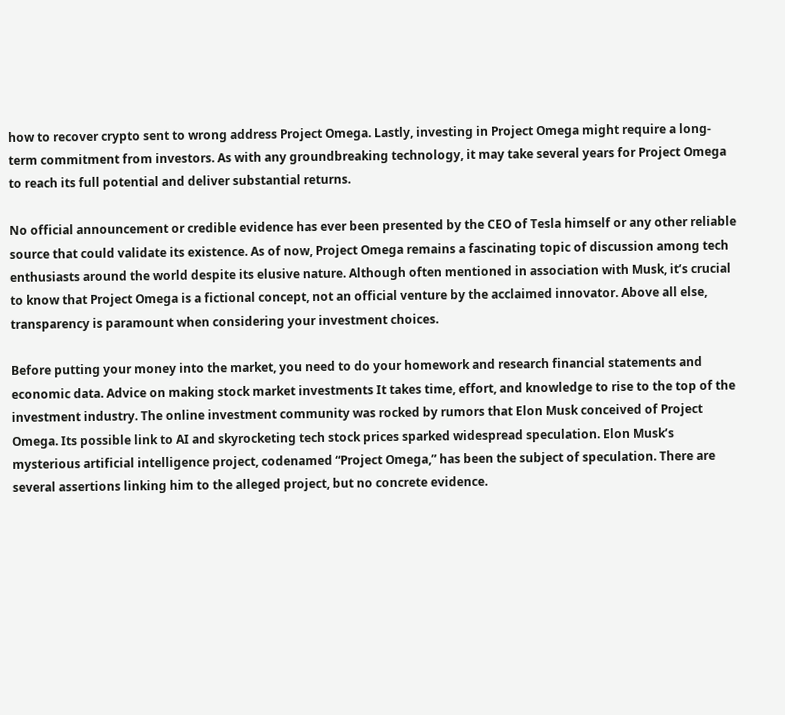how to recover crypto sent to wrong address Project Omega. Lastly, investing in Project Omega might require a long-term commitment from investors. As with any groundbreaking technology, it may take several years for Project Omega to reach its full potential and deliver substantial returns.

No official announcement or credible evidence has ever been presented by the CEO of Tesla himself or any other reliable source that could validate its existence. As of now, Project Omega remains a fascinating topic of discussion among tech enthusiasts around the world despite its elusive nature. Although often mentioned in association with Musk, it’s crucial to know that Project Omega is a fictional concept, not an official venture by the acclaimed innovator. Above all else, transparency is paramount when considering your investment choices.

Before putting your money into the market, you need to do your homework and research financial statements and economic data. Advice on making stock market investments It takes time, effort, and knowledge to rise to the top of the investment industry. The online investment community was rocked by rumors that Elon Musk conceived of Project Omega. Its possible link to AI and skyrocketing tech stock prices sparked widespread speculation. Elon Musk’s mysterious artificial intelligence project, codenamed “Project Omega,” has been the subject of speculation. There are several assertions linking him to the alleged project, but no concrete evidence.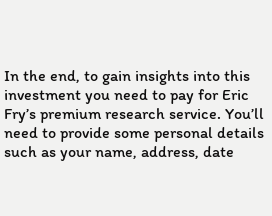In the end, to gain insights into this investment you need to pay for Eric Fry’s premium research service. You’ll need to provide some personal details such as your name, address, date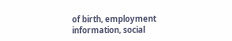of birth, employment information, social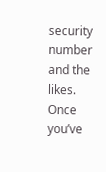security number and the likes. Once you’ve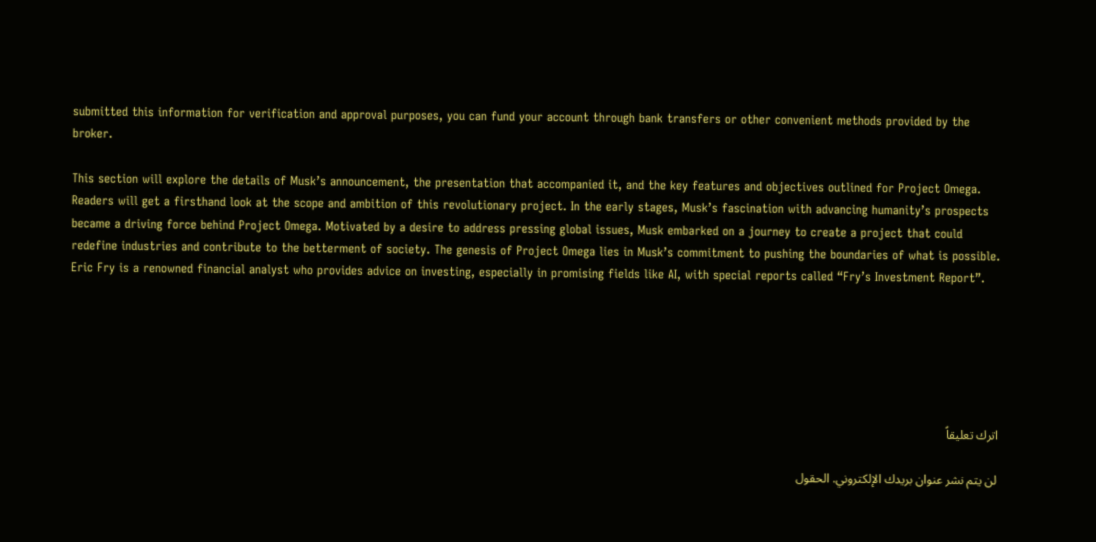submitted this information for verification and approval purposes, you can fund your account through bank transfers or other convenient methods provided by the broker.

This section will explore the details of Musk’s announcement, the presentation that accompanied it, and the key features and objectives outlined for Project Omega. Readers will get a firsthand look at the scope and ambition of this revolutionary project. In the early stages, Musk’s fascination with advancing humanity’s prospects became a driving force behind Project Omega. Motivated by a desire to address pressing global issues, Musk embarked on a journey to create a project that could redefine industries and contribute to the betterment of society. The genesis of Project Omega lies in Musk’s commitment to pushing the boundaries of what is possible. Eric Fry is a renowned financial analyst who provides advice on investing, especially in promising fields like AI, with special reports called “Fry’s Investment Report”.






اترك تعليقاً

لن يتم نشر عنوان بريدك الإلكتروني. الحقول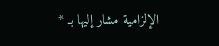الإلزامية مشار إليها بـ *